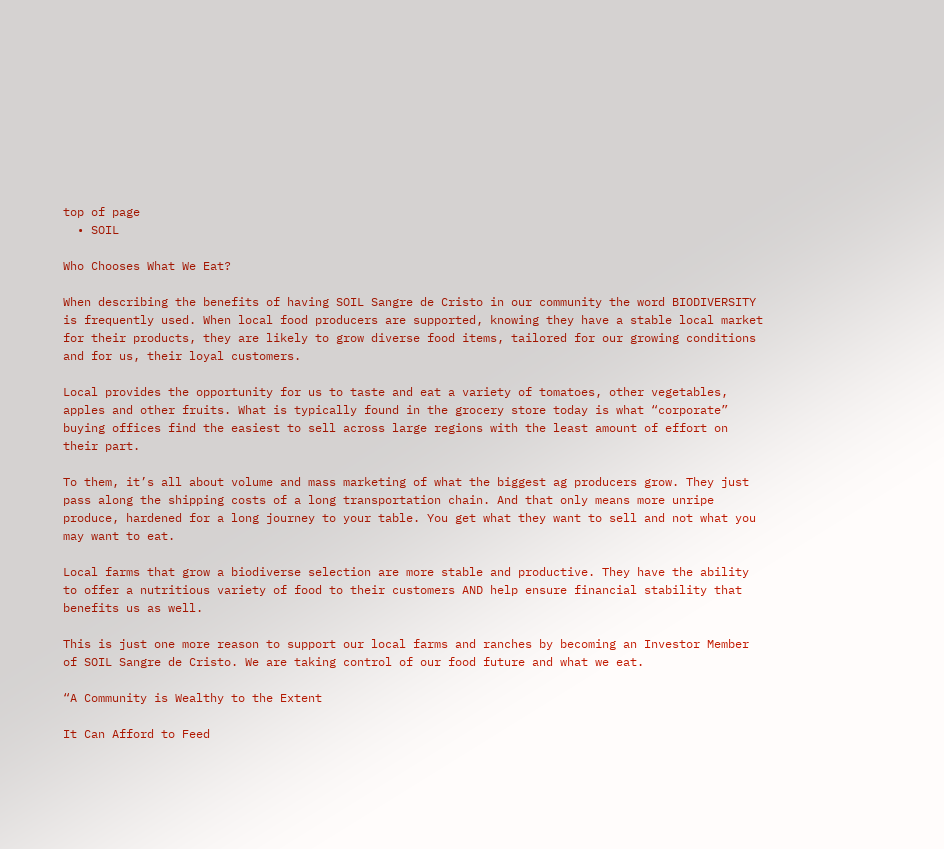top of page
  • SOIL

Who Chooses What We Eat?

When describing the benefits of having SOIL Sangre de Cristo in our community the word BIODIVERSITY is frequently used. When local food producers are supported, knowing they have a stable local market for their products, they are likely to grow diverse food items, tailored for our growing conditions and for us, their loyal customers.

Local provides the opportunity for us to taste and eat a variety of tomatoes, other vegetables, apples and other fruits. What is typically found in the grocery store today is what “corporate” buying offices find the easiest to sell across large regions with the least amount of effort on their part.

To them, it’s all about volume and mass marketing of what the biggest ag producers grow. They just pass along the shipping costs of a long transportation chain. And that only means more unripe produce, hardened for a long journey to your table. You get what they want to sell and not what you may want to eat.

Local farms that grow a biodiverse selection are more stable and productive. They have the ability to offer a nutritious variety of food to their customers AND help ensure financial stability that benefits us as well.

This is just one more reason to support our local farms and ranches by becoming an Investor Member of SOIL Sangre de Cristo. We are taking control of our food future and what we eat.

“A Community is Wealthy to the Extent

It Can Afford to Feed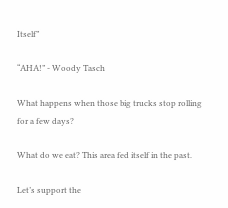Itself”

“AHA!” - Woody Tasch

What happens when those big trucks stop rolling for a few days?

What do we eat? This area fed itself in the past.

Let’s support the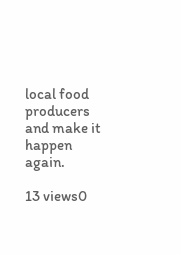local food producers and make it happen again.

13 views0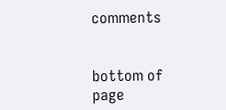comments


bottom of page